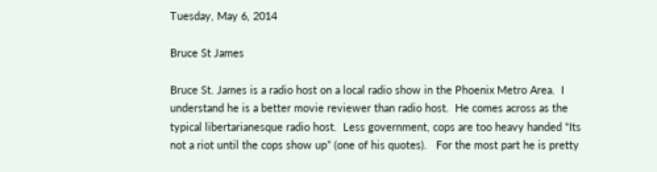Tuesday, May 6, 2014

Bruce St James

Bruce St. James is a radio host on a local radio show in the Phoenix Metro Area.  I understand he is a better movie reviewer than radio host.  He comes across as the typical libertarianesque radio host.  Less government, cops are too heavy handed “Its not a riot until the cops show up” (one of his quotes).   For the most part he is pretty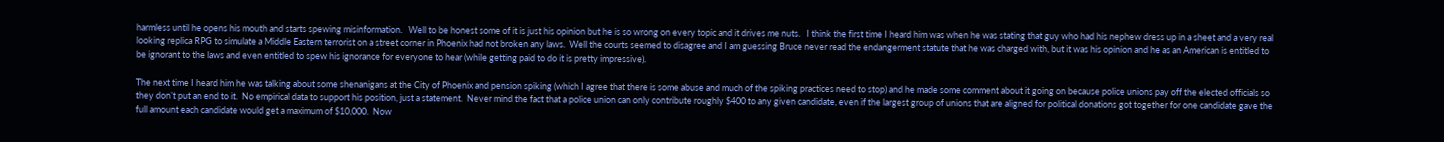harmless until he opens his mouth and starts spewing misinformation.   Well to be honest some of it is just his opinion but he is so wrong on every topic and it drives me nuts.   I think the first time I heard him was when he was stating that guy who had his nephew dress up in a sheet and a very real looking replica RPG to simulate a Middle Eastern terrorist on a street corner in Phoenix had not broken any laws.  Well the courts seemed to disagree and I am guessing Bruce never read the endangerment statute that he was charged with, but it was his opinion and he as an American is entitled to be ignorant to the laws and even entitled to spew his ignorance for everyone to hear (while getting paid to do it is pretty impressive).

The next time I heard him he was talking about some shenanigans at the City of Phoenix and pension spiking (which I agree that there is some abuse and much of the spiking practices need to stop) and he made some comment about it going on because police unions pay off the elected officials so they don’t put an end to it.  No empirical data to support his position, just a statement.  Never mind the fact that a police union can only contribute roughly $400 to any given candidate, even if the largest group of unions that are aligned for political donations got together for one candidate gave the full amount each candidate would get a maximum of $10,000.  Now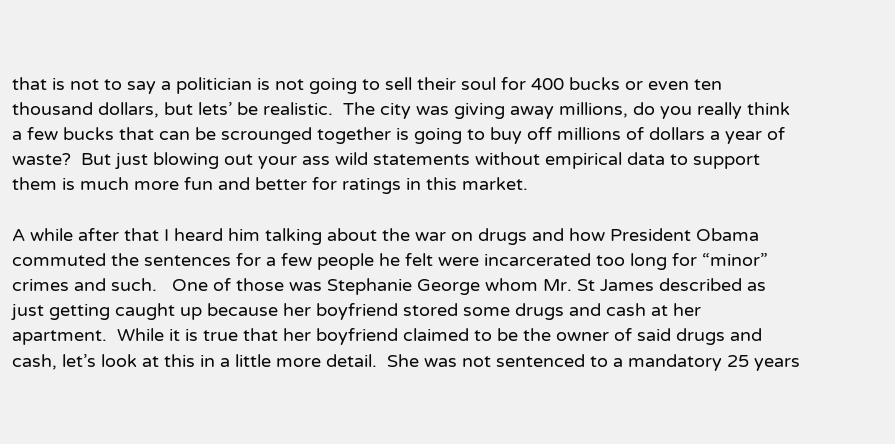that is not to say a politician is not going to sell their soul for 400 bucks or even ten thousand dollars, but lets’ be realistic.  The city was giving away millions, do you really think a few bucks that can be scrounged together is going to buy off millions of dollars a year of waste?  But just blowing out your ass wild statements without empirical data to support them is much more fun and better for ratings in this market.

A while after that I heard him talking about the war on drugs and how President Obama commuted the sentences for a few people he felt were incarcerated too long for “minor” crimes and such.   One of those was Stephanie George whom Mr. St James described as just getting caught up because her boyfriend stored some drugs and cash at her apartment.  While it is true that her boyfriend claimed to be the owner of said drugs and cash, let’s look at this in a little more detail.  She was not sentenced to a mandatory 25 years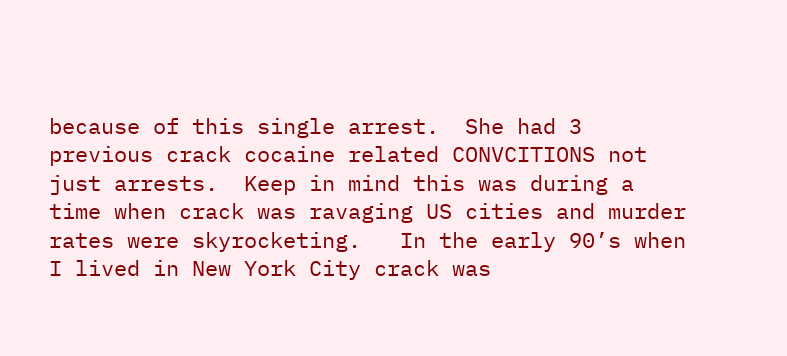because of this single arrest.  She had 3 previous crack cocaine related CONVCITIONS not just arrests.  Keep in mind this was during a time when crack was ravaging US cities and murder rates were skyrocketing.   In the early 90’s when I lived in New York City crack was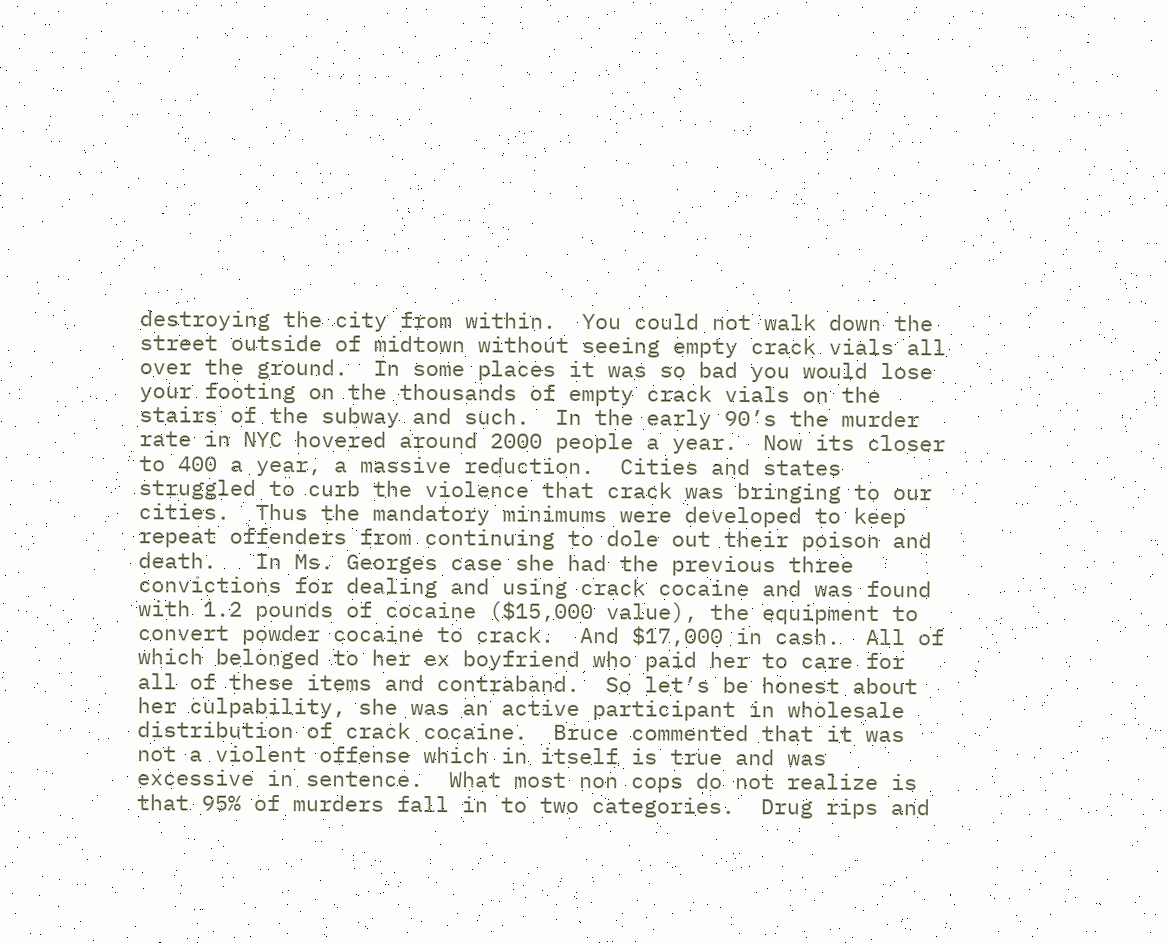destroying the city from within.  You could not walk down the street outside of midtown without seeing empty crack vials all over the ground.  In some places it was so bad you would lose your footing on the thousands of empty crack vials on the stairs of the subway and such.  In the early 90’s the murder rate in NYC hovered around 2000 people a year.  Now its closer to 400 a year, a massive reduction.  Cities and states struggled to curb the violence that crack was bringing to our cities.  Thus the mandatory minimums were developed to keep repeat offenders from continuing to dole out their poison and death.   In Ms. Georges case she had the previous three convictions for dealing and using crack cocaine and was found with 1.2 pounds of cocaine ($15,000 value), the equipment to convert powder cocaine to crack.  And $17,000 in cash.  All of which belonged to her ex boyfriend who paid her to care for all of these items and contraband.  So let’s be honest about her culpability, she was an active participant in wholesale distribution of crack cocaine.  Bruce commented that it was not a violent offense which in itself is true and was excessive in sentence.  What most non cops do not realize is that 95% of murders fall in to two categories.  Drug rips and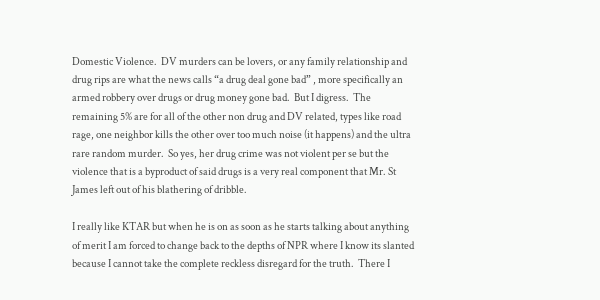Domestic Violence.  DV murders can be lovers, or any family relationship and drug rips are what the news calls “a drug deal gone bad” , more specifically an armed robbery over drugs or drug money gone bad.  But I digress.  The remaining 5% are for all of the other non drug and DV related, types like road rage, one neighbor kills the other over too much noise (it happens) and the ultra rare random murder.  So yes, her drug crime was not violent per se but the violence that is a byproduct of said drugs is a very real component that Mr. St James left out of his blathering of dribble.

I really like KTAR but when he is on as soon as he starts talking about anything of merit I am forced to change back to the depths of NPR where I know its slanted because I cannot take the complete reckless disregard for the truth.  There I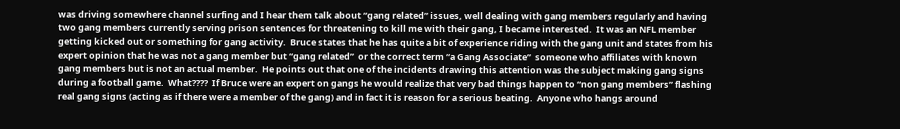was driving somewhere channel surfing and I hear them talk about “gang related” issues, well dealing with gang members regularly and having two gang members currently serving prison sentences for threatening to kill me with their gang, I became interested.  It was an NFL member getting kicked out or something for gang activity.  Bruce states that he has quite a bit of experience riding with the gang unit and states from his expert opinion that he was not a gang member but “gang related”  or the correct term “a Gang Associate”  someone who affiliates with known gang members but is not an actual member.  He points out that one of the incidents drawing this attention was the subject making gang signs during a football game.  What????  If Bruce were an expert on gangs he would realize that very bad things happen to “non gang members” flashing real gang signs (acting as if there were a member of the gang) and in fact it is reason for a serious beating.  Anyone who hangs around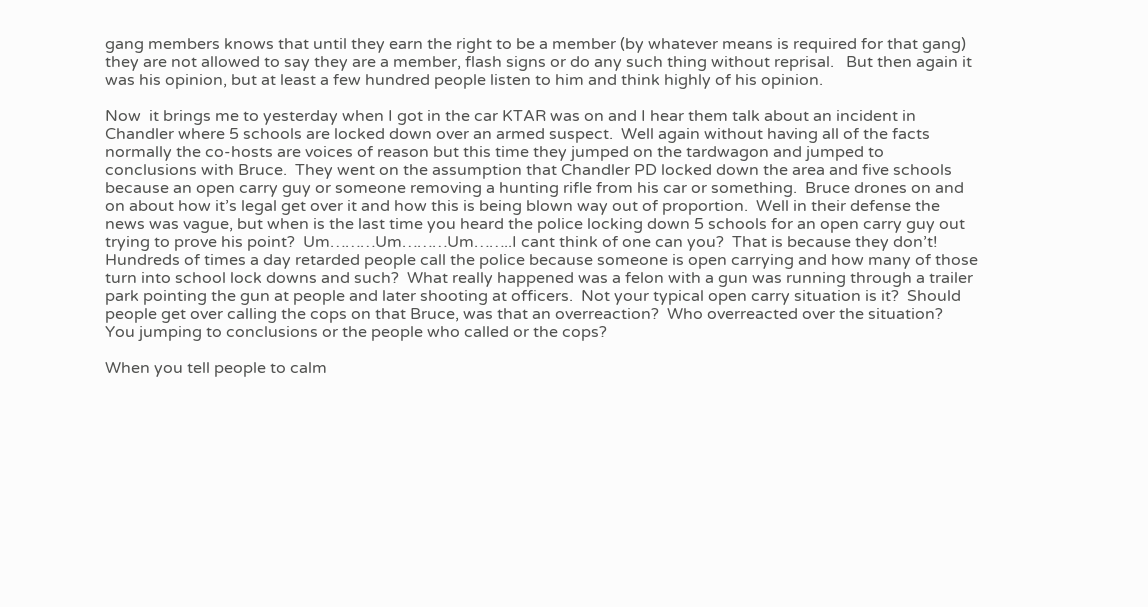gang members knows that until they earn the right to be a member (by whatever means is required for that gang) they are not allowed to say they are a member, flash signs or do any such thing without reprisal.   But then again it was his opinion, but at least a few hundred people listen to him and think highly of his opinion.

Now  it brings me to yesterday when I got in the car KTAR was on and I hear them talk about an incident in Chandler where 5 schools are locked down over an armed suspect.  Well again without having all of the facts normally the co-hosts are voices of reason but this time they jumped on the tardwagon and jumped to conclusions with Bruce.  They went on the assumption that Chandler PD locked down the area and five schools because an open carry guy or someone removing a hunting rifle from his car or something.  Bruce drones on and on about how it’s legal get over it and how this is being blown way out of proportion.  Well in their defense the news was vague, but when is the last time you heard the police locking down 5 schools for an open carry guy out trying to prove his point?  Um………Um………Um……..I cant think of one can you?  That is because they don’t!  Hundreds of times a day retarded people call the police because someone is open carrying and how many of those turn into school lock downs and such?  What really happened was a felon with a gun was running through a trailer park pointing the gun at people and later shooting at officers.  Not your typical open carry situation is it?  Should people get over calling the cops on that Bruce, was that an overreaction?  Who overreacted over the situation?  You jumping to conclusions or the people who called or the cops?

When you tell people to calm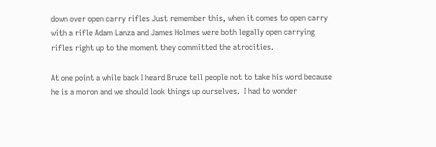down over open carry rifles Just remember this, when it comes to open carry with a rifle Adam Lanza and James Holmes were both legally open carrying rifles right up to the moment they committed the atrocities.

At one point a while back I heard Bruce tell people not to take his word because he is a moron and we should look things up ourselves.  I had to wonder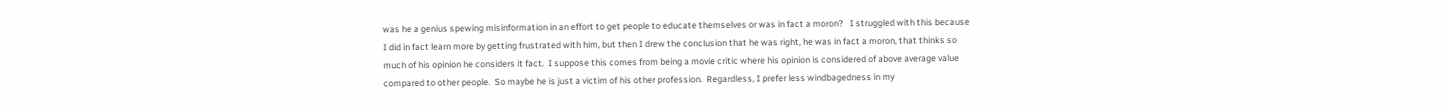was he a genius spewing misinformation in an effort to get people to educate themselves or was in fact a moron?   I struggled with this because I did in fact learn more by getting frustrated with him, but then I drew the conclusion that he was right, he was in fact a moron, that thinks so much of his opinion he considers it fact.  I suppose this comes from being a movie critic where his opinion is considered of above average value compared to other people.  So maybe he is just a victim of his other profession.  Regardless, I prefer less windbagedness in my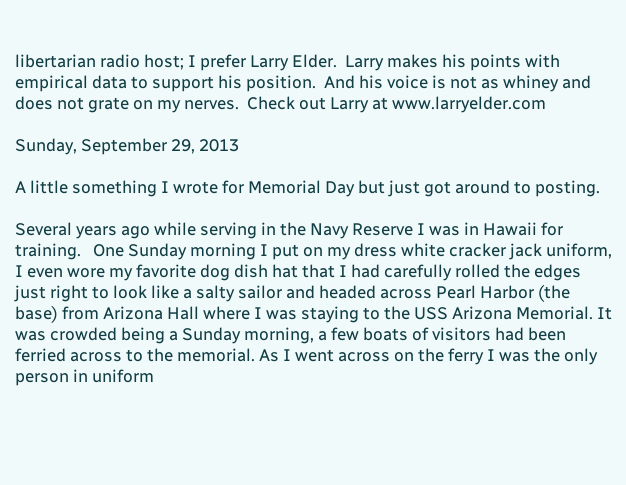libertarian radio host; I prefer Larry Elder.  Larry makes his points with empirical data to support his position.  And his voice is not as whiney and does not grate on my nerves.  Check out Larry at www.larryelder.com

Sunday, September 29, 2013

A little something I wrote for Memorial Day but just got around to posting.

Several years ago while serving in the Navy Reserve I was in Hawaii for training.   One Sunday morning I put on my dress white cracker jack uniform, I even wore my favorite dog dish hat that I had carefully rolled the edges just right to look like a salty sailor and headed across Pearl Harbor (the base) from Arizona Hall where I was staying to the USS Arizona Memorial. It was crowded being a Sunday morning, a few boats of visitors had been ferried across to the memorial. As I went across on the ferry I was the only person in uniform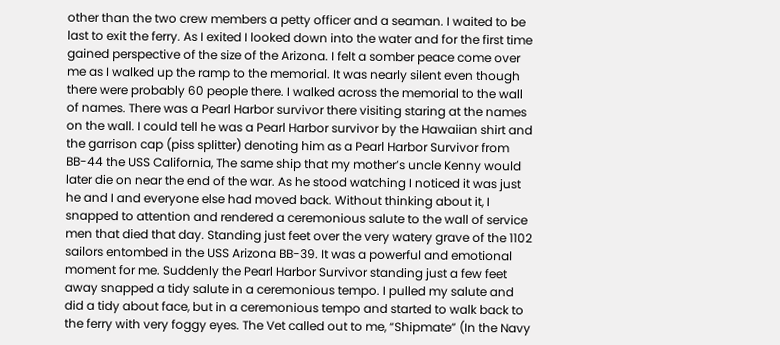other than the two crew members a petty officer and a seaman. I waited to be last to exit the ferry. As I exited I looked down into the water and for the first time gained perspective of the size of the Arizona. I felt a somber peace come over me as I walked up the ramp to the memorial. It was nearly silent even though there were probably 60 people there. I walked across the memorial to the wall of names. There was a Pearl Harbor survivor there visiting staring at the names on the wall. I could tell he was a Pearl Harbor survivor by the Hawaiian shirt and the garrison cap (piss splitter) denoting him as a Pearl Harbor Survivor from BB-44 the USS California, The same ship that my mother’s uncle Kenny would later die on near the end of the war. As he stood watching I noticed it was just he and I and everyone else had moved back. Without thinking about it, I snapped to attention and rendered a ceremonious salute to the wall of service men that died that day. Standing just feet over the very watery grave of the 1102 sailors entombed in the USS Arizona BB-39. It was a powerful and emotional moment for me. Suddenly the Pearl Harbor Survivor standing just a few feet away snapped a tidy salute in a ceremonious tempo. I pulled my salute and did a tidy about face, but in a ceremonious tempo and started to walk back to the ferry with very foggy eyes. The Vet called out to me, “Shipmate” (In the Navy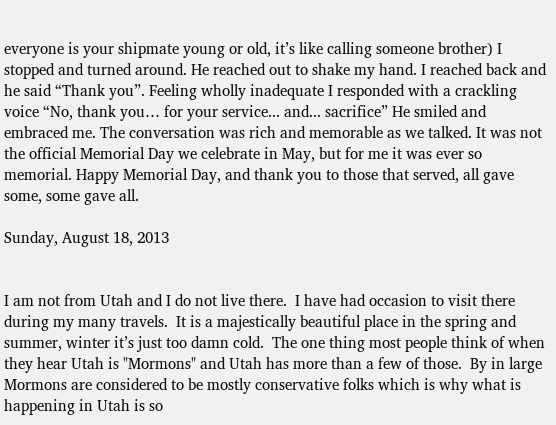everyone is your shipmate young or old, it’s like calling someone brother) I stopped and turned around. He reached out to shake my hand. I reached back and he said “Thank you”. Feeling wholly inadequate I responded with a crackling voice “No, thank you… for your service... and... sacrifice” He smiled and embraced me. The conversation was rich and memorable as we talked. It was not the official Memorial Day we celebrate in May, but for me it was ever so memorial. Happy Memorial Day, and thank you to those that served, all gave some, some gave all.

Sunday, August 18, 2013


I am not from Utah and I do not live there.  I have had occasion to visit there during my many travels.  It is a majestically beautiful place in the spring and summer, winter it’s just too damn cold.  The one thing most people think of when they hear Utah is "Mormons" and Utah has more than a few of those.  By in large Mormons are considered to be mostly conservative folks which is why what is happening in Utah is so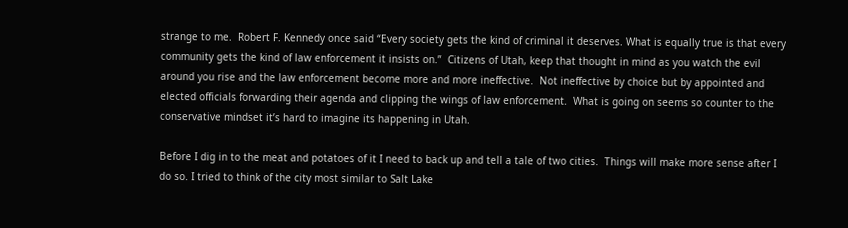strange to me.  Robert F. Kennedy once said “Every society gets the kind of criminal it deserves. What is equally true is that every community gets the kind of law enforcement it insists on.”  Citizens of Utah, keep that thought in mind as you watch the evil around you rise and the law enforcement become more and more ineffective.  Not ineffective by choice but by appointed and elected officials forwarding their agenda and clipping the wings of law enforcement.  What is going on seems so counter to the conservative mindset it’s hard to imagine its happening in Utah.

Before I dig in to the meat and potatoes of it I need to back up and tell a tale of two cities.  Things will make more sense after I do so. I tried to think of the city most similar to Salt Lake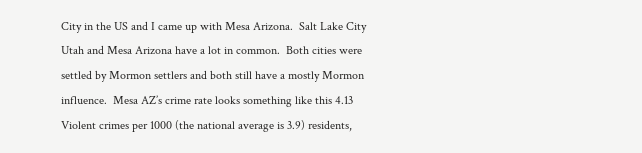City in the US and I came up with Mesa Arizona.  Salt Lake City Utah and Mesa Arizona have a lot in common.  Both cities were settled by Mormon settlers and both still have a mostly Mormon influence.  Mesa AZ’s crime rate looks something like this 4.13 Violent crimes per 1000 (the national average is 3.9) residents,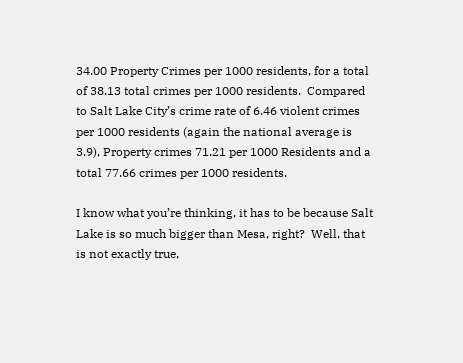34.00 Property Crimes per 1000 residents, for a total of 38.13 total crimes per 1000 residents.  Compared to Salt Lake City’s crime rate of 6.46 violent crimes per 1000 residents (again the national average is 3.9), Property crimes 71.21 per 1000 Residents and a total 77.66 crimes per 1000 residents.

I know what you’re thinking, it has to be because Salt Lake is so much bigger than Mesa, right?  Well, that is not exactly true,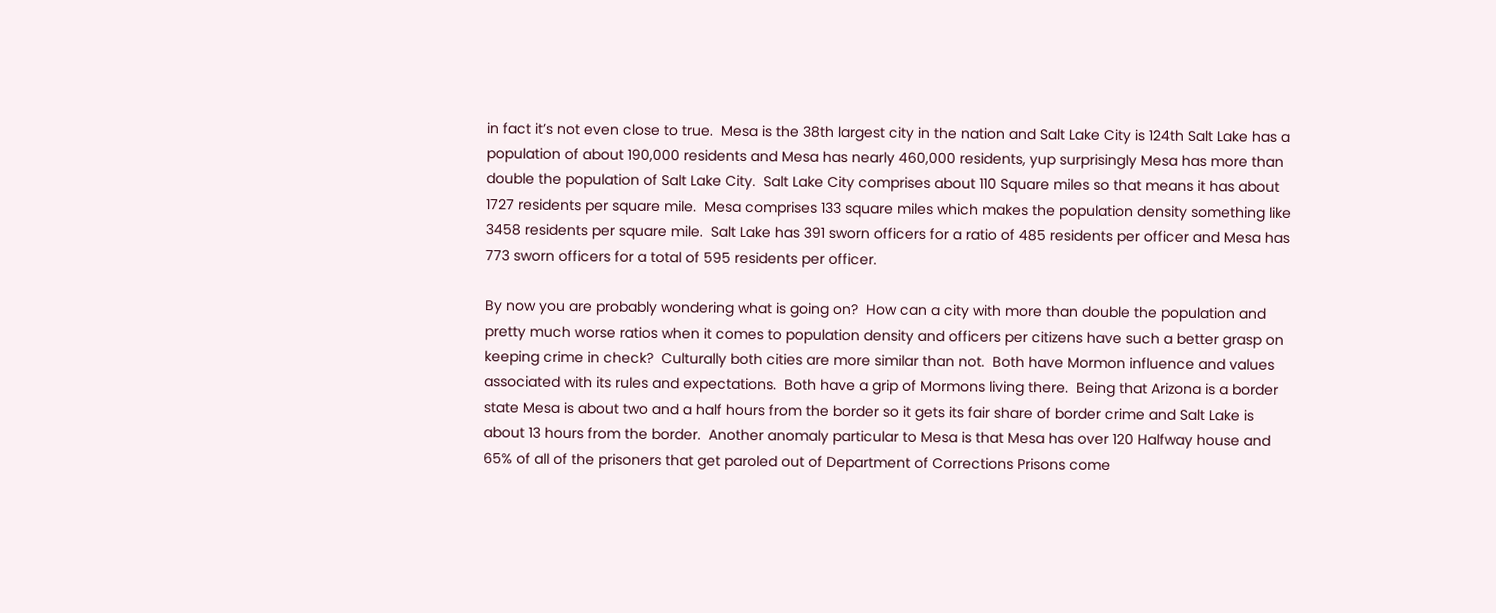in fact it’s not even close to true.  Mesa is the 38th largest city in the nation and Salt Lake City is 124th Salt Lake has a population of about 190,000 residents and Mesa has nearly 460,000 residents, yup surprisingly Mesa has more than double the population of Salt Lake City.  Salt Lake City comprises about 110 Square miles so that means it has about 1727 residents per square mile.  Mesa comprises 133 square miles which makes the population density something like 3458 residents per square mile.  Salt Lake has 391 sworn officers for a ratio of 485 residents per officer and Mesa has 773 sworn officers for a total of 595 residents per officer.

By now you are probably wondering what is going on?  How can a city with more than double the population and pretty much worse ratios when it comes to population density and officers per citizens have such a better grasp on keeping crime in check?  Culturally both cities are more similar than not.  Both have Mormon influence and values associated with its rules and expectations.  Both have a grip of Mormons living there.  Being that Arizona is a border state Mesa is about two and a half hours from the border so it gets its fair share of border crime and Salt Lake is about 13 hours from the border.  Another anomaly particular to Mesa is that Mesa has over 120 Halfway house and 65% of all of the prisoners that get paroled out of Department of Corrections Prisons come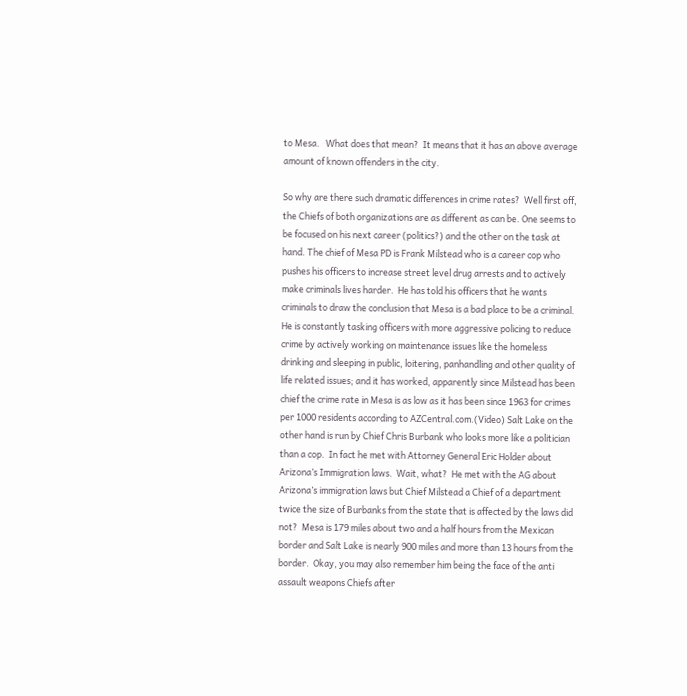to Mesa.   What does that mean?  It means that it has an above average amount of known offenders in the city.

So why are there such dramatic differences in crime rates?  Well first off, the Chiefs of both organizations are as different as can be. One seems to be focused on his next career (politics?) and the other on the task at hand. The chief of Mesa PD is Frank Milstead who is a career cop who pushes his officers to increase street level drug arrests and to actively make criminals lives harder.  He has told his officers that he wants criminals to draw the conclusion that Mesa is a bad place to be a criminal.  He is constantly tasking officers with more aggressive policing to reduce crime by actively working on maintenance issues like the homeless drinking and sleeping in public, loitering, panhandling and other quality of life related issues; and it has worked, apparently since Milstead has been chief the crime rate in Mesa is as low as it has been since 1963 for crimes per 1000 residents according to AZCentral.com.(Video) Salt Lake on the other hand is run by Chief Chris Burbank who looks more like a politician than a cop.  In fact he met with Attorney General Eric Holder about Arizona’s Immigration laws.  Wait, what?  He met with the AG about Arizona’s immigration laws but Chief Milstead a Chief of a department twice the size of Burbanks from the state that is affected by the laws did not?  Mesa is 179 miles about two and a half hours from the Mexican border and Salt Lake is nearly 900 miles and more than 13 hours from the border.  Okay, you may also remember him being the face of the anti assault weapons Chiefs after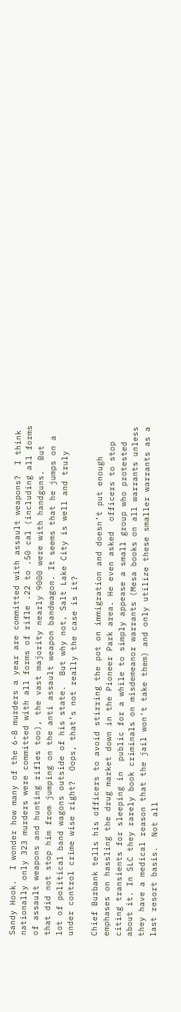Sandy Hook.  I wonder how many of the 6-8 murders a year are committed with assault weapons?  I think nationally only 323 murders were committed with all forms of rifle .22 to .50 cal (including all forms of assault weapons and hunting rifles too), the vast majority nearly 9000 were with handguns.  But that did not stop him from jumping on the anti assault weapon bandwagon. It seems that he jumps on a lot of political band wagons outside of his state.  But why not, Salt Lake City is well and truly under control crime wise right?  Oops, that’s not really the case is it?

Chief Burbank tells his officers to avoid stirring the pot on immigration and doesn’t put enough emphases on hassling the drug market down in the Pioneer Park area. He even asked  officers to stop citing transients for sleeping in  public for a while to simply appease a small group who protested about it. In SLC they rarely book criminals on misdemeanor warrants (Mesa books on all warrants unless they have a medical reason that the jail won't take them) and only utilize these smaller warrants as a last resort basis.  Not all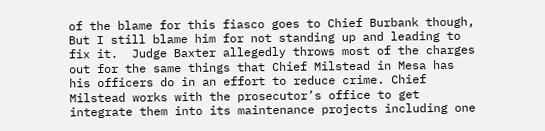of the blame for this fiasco goes to Chief Burbank though, But I still blame him for not standing up and leading to fix it.  Judge Baxter allegedly throws most of the charges out for the same things that Chief Milstead in Mesa has his officers do in an effort to reduce crime. Chief Milstead works with the prosecutor’s office to get integrate them into its maintenance projects including one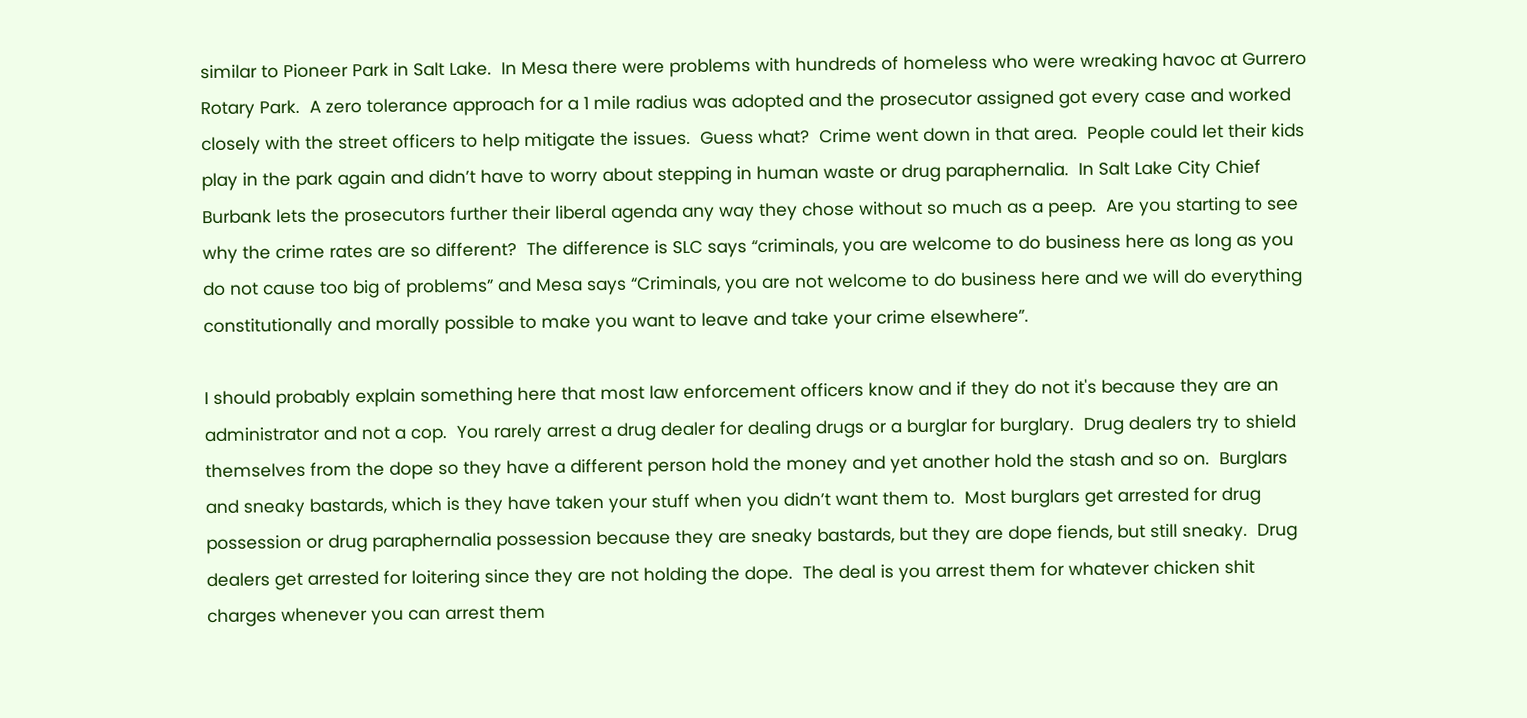similar to Pioneer Park in Salt Lake.  In Mesa there were problems with hundreds of homeless who were wreaking havoc at Gurrero Rotary Park.  A zero tolerance approach for a 1 mile radius was adopted and the prosecutor assigned got every case and worked closely with the street officers to help mitigate the issues.  Guess what?  Crime went down in that area.  People could let their kids play in the park again and didn’t have to worry about stepping in human waste or drug paraphernalia.  In Salt Lake City Chief Burbank lets the prosecutors further their liberal agenda any way they chose without so much as a peep.  Are you starting to see why the crime rates are so different?  The difference is SLC says “criminals, you are welcome to do business here as long as you do not cause too big of problems” and Mesa says “Criminals, you are not welcome to do business here and we will do everything constitutionally and morally possible to make you want to leave and take your crime elsewhere”.

I should probably explain something here that most law enforcement officers know and if they do not it's because they are an administrator and not a cop.  You rarely arrest a drug dealer for dealing drugs or a burglar for burglary.  Drug dealers try to shield themselves from the dope so they have a different person hold the money and yet another hold the stash and so on.  Burglars and sneaky bastards, which is they have taken your stuff when you didn’t want them to.  Most burglars get arrested for drug possession or drug paraphernalia possession because they are sneaky bastards, but they are dope fiends, but still sneaky.  Drug dealers get arrested for loitering since they are not holding the dope.  The deal is you arrest them for whatever chicken shit charges whenever you can arrest them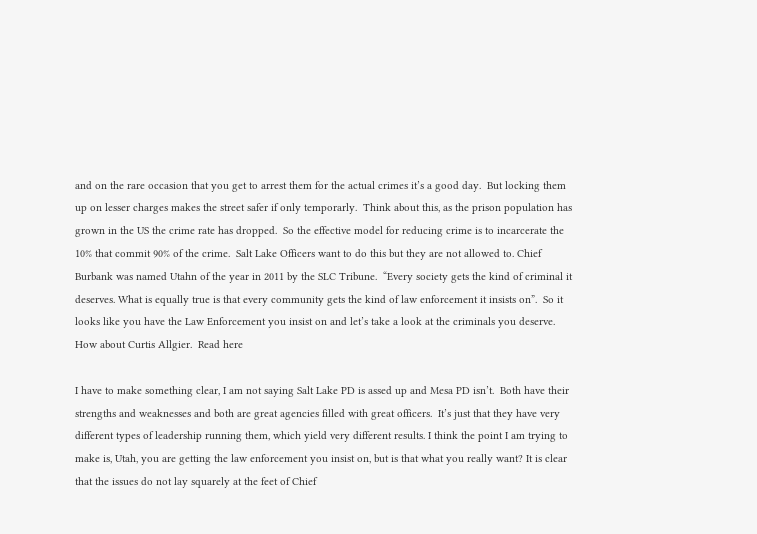and on the rare occasion that you get to arrest them for the actual crimes it’s a good day.  But locking them up on lesser charges makes the street safer if only temporarly.  Think about this, as the prison population has grown in the US the crime rate has dropped.  So the effective model for reducing crime is to incarcerate the 10% that commit 90% of the crime.  Salt Lake Officers want to do this but they are not allowed to. Chief Burbank was named Utahn of the year in 2011 by the SLC Tribune.  “Every society gets the kind of criminal it deserves. What is equally true is that every community gets the kind of law enforcement it insists on”.  So it looks like you have the Law Enforcement you insist on and let’s take a look at the criminals you deserve.  How about Curtis Allgier.  Read here

I have to make something clear, I am not saying Salt Lake PD is assed up and Mesa PD isn’t.  Both have their strengths and weaknesses and both are great agencies filled with great officers.  It’s just that they have very different types of leadership running them, which yield very different results. I think the point I am trying to make is, Utah, you are getting the law enforcement you insist on, but is that what you really want? It is clear that the issues do not lay squarely at the feet of Chief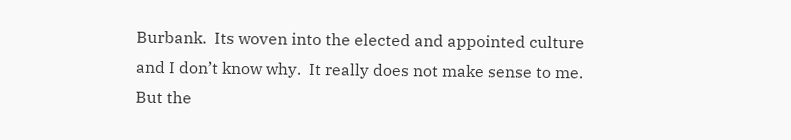Burbank.  Its woven into the elected and appointed culture and I don’t know why.  It really does not make sense to me. But the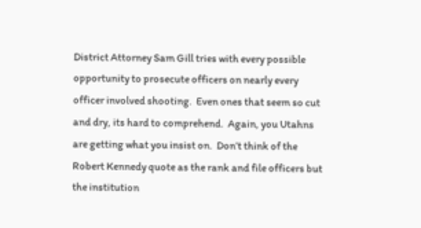District Attorney Sam Gill tries with every possible opportunity to prosecute officers on nearly every officer involved shooting.  Even ones that seem so cut and dry, its hard to comprehend.  Again, you Utahns are getting what you insist on.  Don’t think of the Robert Kennedy quote as the rank and file officers but the institution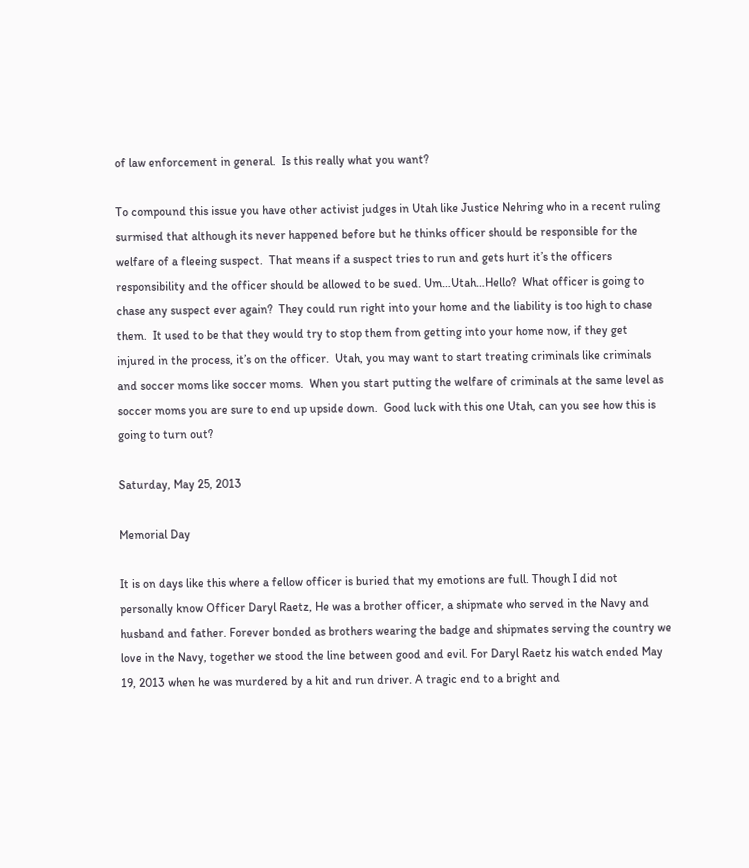of law enforcement in general.  Is this really what you want?

To compound this issue you have other activist judges in Utah like Justice Nehring who in a recent ruling surmised that although its never happened before but he thinks officer should be responsible for the welfare of a fleeing suspect.  That means if a suspect tries to run and gets hurt it’s the officers responsibility and the officer should be allowed to be sued. Um…Utah…Hello?  What officer is going to chase any suspect ever again?  They could run right into your home and the liability is too high to chase them.  It used to be that they would try to stop them from getting into your home now, if they get injured in the process, it’s on the officer.  Utah, you may want to start treating criminals like criminals and soccer moms like soccer moms.  When you start putting the welfare of criminals at the same level as soccer moms you are sure to end up upside down.  Good luck with this one Utah, can you see how this is going to turn out?

Saturday, May 25, 2013

Memorial Day

It is on days like this where a fellow officer is buried that my emotions are full. Though I did not personally know Officer Daryl Raetz, He was a brother officer, a shipmate who served in the Navy and husband and father. Forever bonded as brothers wearing the badge and shipmates serving the country we love in the Navy, together we stood the line between good and evil. For Daryl Raetz his watch ended May 19, 2013 when he was murdered by a hit and run driver. A tragic end to a bright and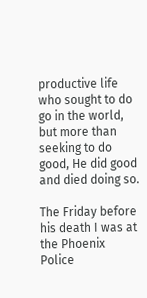productive life who sought to do go in the world, but more than seeking to do good, He did good and died doing so.

The Friday before his death I was at the Phoenix Police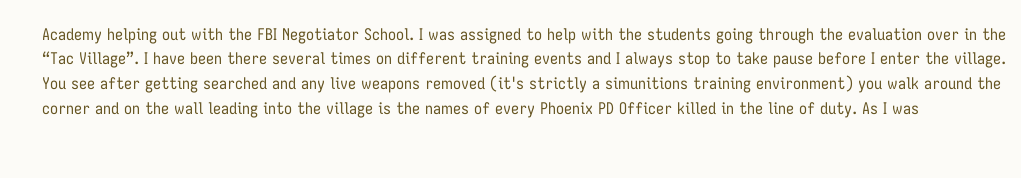Academy helping out with the FBI Negotiator School. I was assigned to help with the students going through the evaluation over in the “Tac Village”. I have been there several times on different training events and I always stop to take pause before I enter the village. You see after getting searched and any live weapons removed (it's strictly a simunitions training environment) you walk around the corner and on the wall leading into the village is the names of every Phoenix PD Officer killed in the line of duty. As I was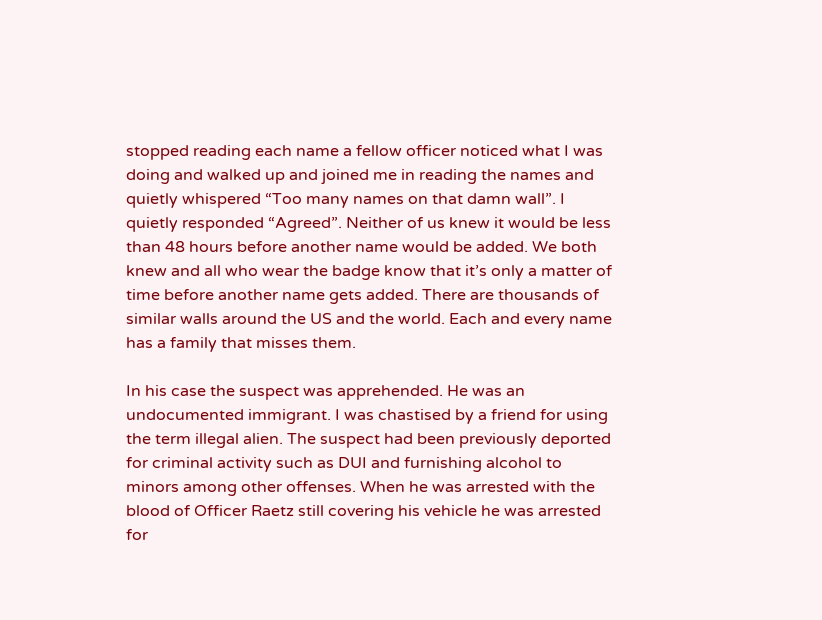stopped reading each name a fellow officer noticed what I was doing and walked up and joined me in reading the names and quietly whispered “Too many names on that damn wall”. I quietly responded “Agreed”. Neither of us knew it would be less than 48 hours before another name would be added. We both knew and all who wear the badge know that it’s only a matter of time before another name gets added. There are thousands of similar walls around the US and the world. Each and every name has a family that misses them.

In his case the suspect was apprehended. He was an undocumented immigrant. I was chastised by a friend for using the term illegal alien. The suspect had been previously deported for criminal activity such as DUI and furnishing alcohol to minors among other offenses. When he was arrested with the blood of Officer Raetz still covering his vehicle he was arrested for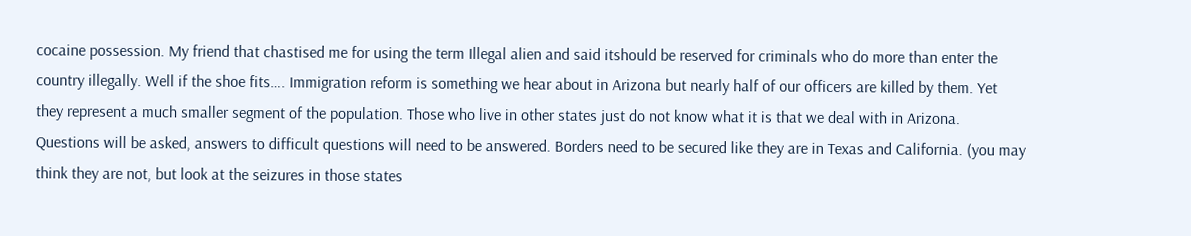cocaine possession. My friend that chastised me for using the term Illegal alien and said itshould be reserved for criminals who do more than enter the country illegally. Well if the shoe fits…. Immigration reform is something we hear about in Arizona but nearly half of our officers are killed by them. Yet they represent a much smaller segment of the population. Those who live in other states just do not know what it is that we deal with in Arizona. Questions will be asked, answers to difficult questions will need to be answered. Borders need to be secured like they are in Texas and California. (you may think they are not, but look at the seizures in those states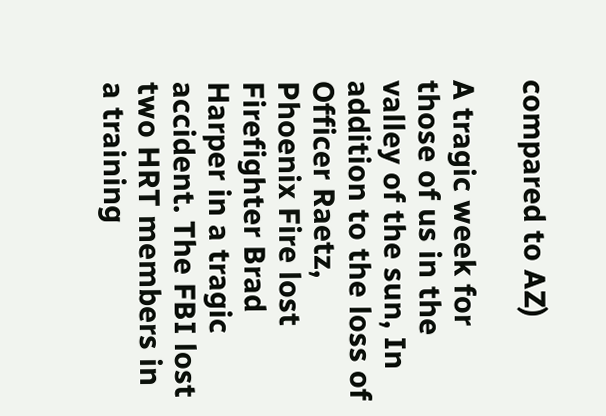compared to AZ)

A tragic week for those of us in the valley of the sun, In addition to the loss of Officer Raetz, Phoenix Fire lost Firefighter Brad Harper in a tragic accident. The FBI lost two HRT members in a training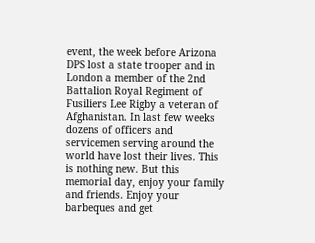event, the week before Arizona DPS lost a state trooper and in London a member of the 2nd Battalion Royal Regiment of Fusiliers Lee Rigby a veteran of Afghanistan. In last few weeks dozens of officers and servicemen serving around the world have lost their lives. This is nothing new. But this memorial day, enjoy your family and friends. Enjoy your barbeques and get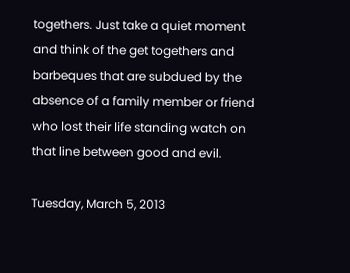togethers. Just take a quiet moment and think of the get togethers and barbeques that are subdued by the absence of a family member or friend who lost their life standing watch on that line between good and evil.

Tuesday, March 5, 2013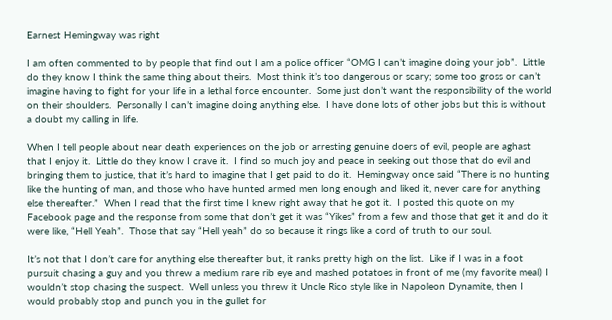Earnest Hemingway was right

I am often commented to by people that find out I am a police officer “OMG I can’t imagine doing your job”.  Little do they know I think the same thing about theirs.  Most think it’s too dangerous or scary; some too gross or can’t imagine having to fight for your life in a lethal force encounter.  Some just don’t want the responsibility of the world on their shoulders.  Personally I can’t imagine doing anything else.  I have done lots of other jobs but this is without a doubt my calling in life.

When I tell people about near death experiences on the job or arresting genuine doers of evil, people are aghast that I enjoy it.  Little do they know I crave it.  I find so much joy and peace in seeking out those that do evil and bringing them to justice, that it’s hard to imagine that I get paid to do it.  Hemingway once said “There is no hunting like the hunting of man, and those who have hunted armed men long enough and liked it, never care for anything else thereafter.”  When I read that the first time I knew right away that he got it.  I posted this quote on my Facebook page and the response from some that don’t get it was “Yikes” from a few and those that get it and do it were like, “Hell Yeah”.  Those that say “Hell yeah” do so because it rings like a cord of truth to our soul.

It’s not that I don’t care for anything else thereafter but, it ranks pretty high on the list.  Like if I was in a foot pursuit chasing a guy and you threw a medium rare rib eye and mashed potatoes in front of me (my favorite meal) I wouldn’t stop chasing the suspect.  Well unless you threw it Uncle Rico style like in Napoleon Dynamite, then I would probably stop and punch you in the gullet for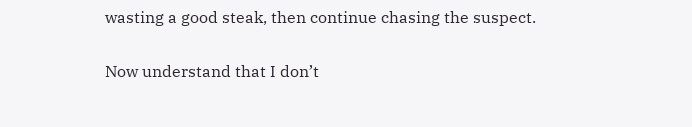wasting a good steak, then continue chasing the suspect.

Now understand that I don’t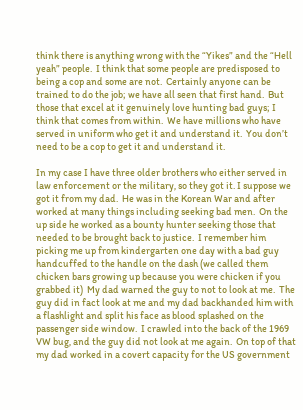think there is anything wrong with the “Yikes” and the “Hell yeah” people.  I think that some people are predisposed to being a cop and some are not.  Certainly anyone can be trained to do the job; we have all seen that first hand.  But those that excel at it genuinely love hunting bad guys; I think that comes from within.  We have millions who have served in uniform who get it and understand it.  You don’t need to be a cop to get it and understand it.

In my case I have three older brothers who either served in law enforcement or the military, so they got it. I suppose we got it from my dad.  He was in the Korean War and after worked at many things including seeking bad men.  On the up side he worked as a bounty hunter seeking those that needed to be brought back to justice.  I remember him picking me up from kindergarten one day with a bad guy handcuffed to the handle on the dash (we called them chicken bars growing up because you were chicken if you grabbed it)  My dad warned the guy to not to look at me.  The guy did in fact look at me and my dad backhanded him with a flashlight and split his face as blood splashed on the passenger side window.  I crawled into the back of the 1969 VW bug, and the guy did not look at me again.  On top of that my dad worked in a covert capacity for the US government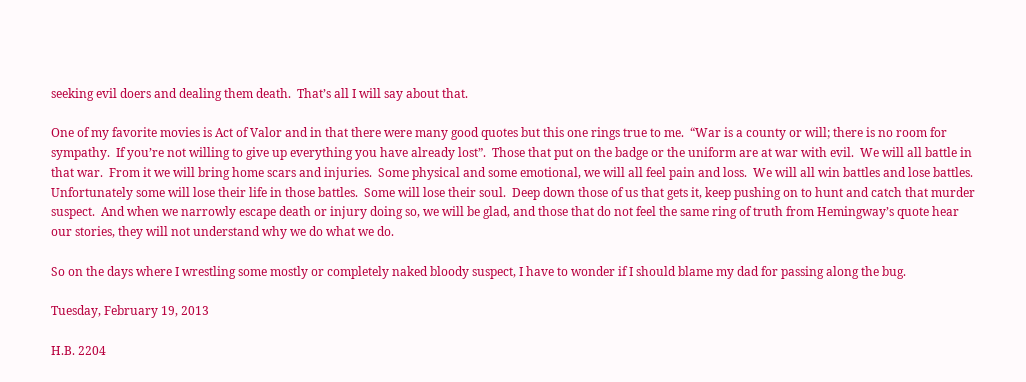seeking evil doers and dealing them death.  That’s all I will say about that.

One of my favorite movies is Act of Valor and in that there were many good quotes but this one rings true to me.  “War is a county or will; there is no room for sympathy.  If you’re not willing to give up everything you have already lost”.  Those that put on the badge or the uniform are at war with evil.  We will all battle in that war.  From it we will bring home scars and injuries.  Some physical and some emotional, we will all feel pain and loss.  We will all win battles and lose battles.  Unfortunately some will lose their life in those battles.  Some will lose their soul.  Deep down those of us that gets it, keep pushing on to hunt and catch that murder suspect.  And when we narrowly escape death or injury doing so, we will be glad, and those that do not feel the same ring of truth from Hemingway’s quote hear our stories, they will not understand why we do what we do.

So on the days where I wrestling some mostly or completely naked bloody suspect, I have to wonder if I should blame my dad for passing along the bug.

Tuesday, February 19, 2013

H.B. 2204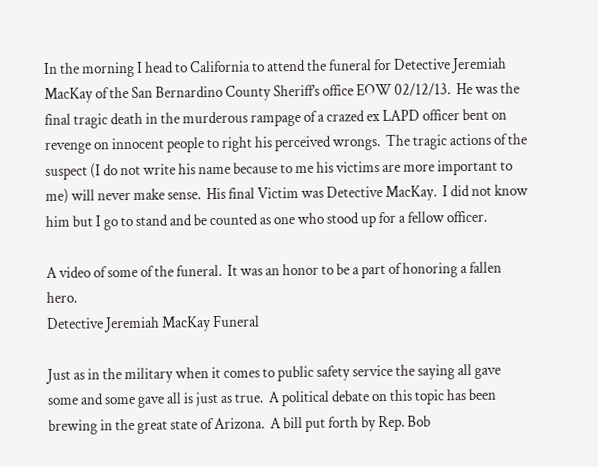In the morning I head to California to attend the funeral for Detective Jeremiah MacKay of the San Bernardino County Sheriff’s office EOW 02/12/13.  He was the final tragic death in the murderous rampage of a crazed ex LAPD officer bent on revenge on innocent people to right his perceived wrongs.  The tragic actions of the suspect (I do not write his name because to me his victims are more important to me) will never make sense.  His final Victim was Detective MacKay.  I did not know him but I go to stand and be counted as one who stood up for a fellow officer.

A video of some of the funeral.  It was an honor to be a part of honoring a fallen hero.
Detective Jeremiah MacKay Funeral

Just as in the military when it comes to public safety service the saying all gave some and some gave all is just as true.  A political debate on this topic has been brewing in the great state of Arizona.  A bill put forth by Rep. Bob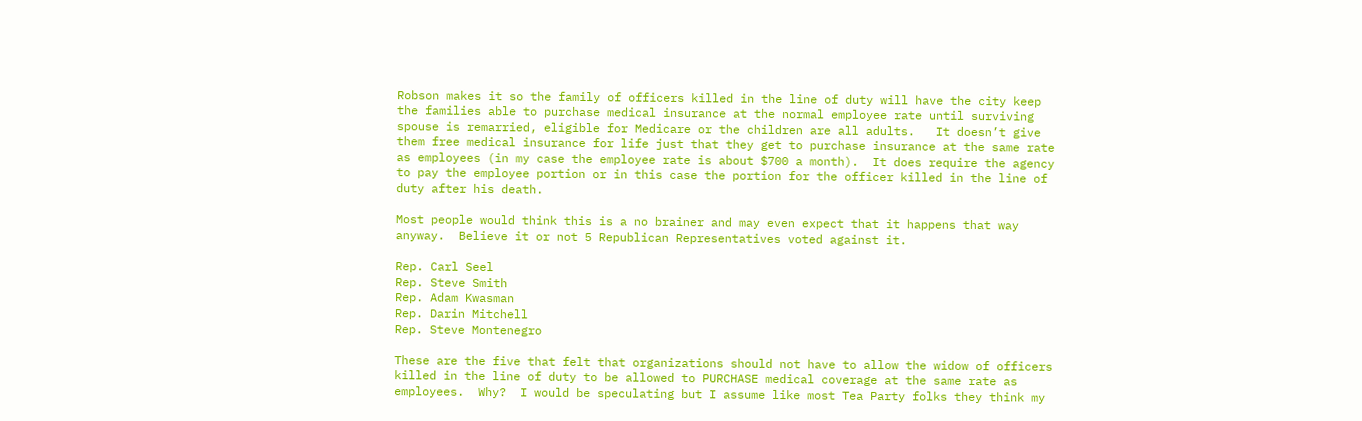Robson makes it so the family of officers killed in the line of duty will have the city keep the families able to purchase medical insurance at the normal employee rate until surviving spouse is remarried, eligible for Medicare or the children are all adults.   It doesn’t give them free medical insurance for life just that they get to purchase insurance at the same rate as employees (in my case the employee rate is about $700 a month).  It does require the agency to pay the employee portion or in this case the portion for the officer killed in the line of duty after his death.

Most people would think this is a no brainer and may even expect that it happens that way anyway.  Believe it or not 5 Republican Representatives voted against it.

Rep. Carl Seel
Rep. Steve Smith
Rep. Adam Kwasman
Rep. Darin Mitchell
Rep. Steve Montenegro

These are the five that felt that organizations should not have to allow the widow of officers killed in the line of duty to be allowed to PURCHASE medical coverage at the same rate as employees.  Why?  I would be speculating but I assume like most Tea Party folks they think my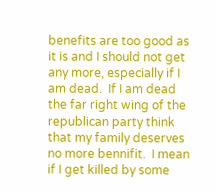benefits are too good as it is and I should not get any more, especially if I am dead.  If I am dead the far right wing of the republican party think that my family deserves no more bennifit.  I mean if I get killed by some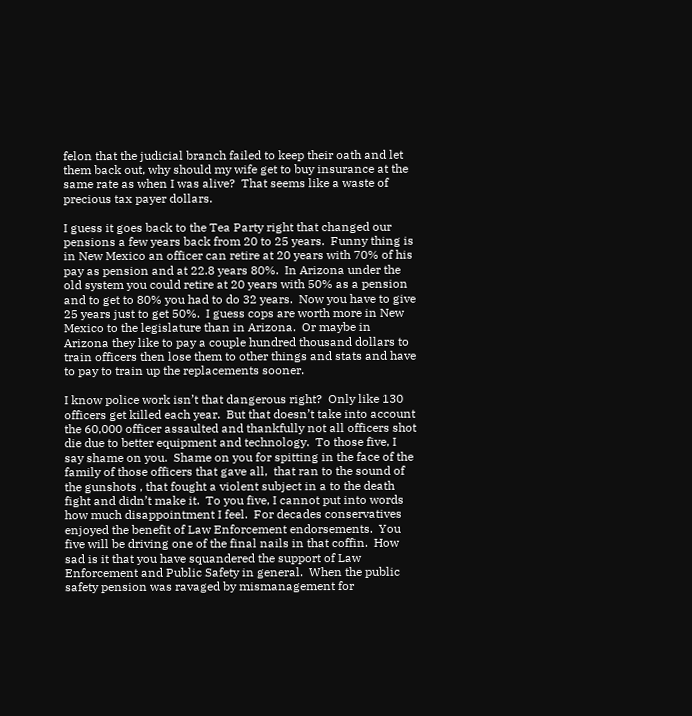felon that the judicial branch failed to keep their oath and let them back out, why should my wife get to buy insurance at the same rate as when I was alive?  That seems like a waste of precious tax payer dollars.

I guess it goes back to the Tea Party right that changed our pensions a few years back from 20 to 25 years.  Funny thing is in New Mexico an officer can retire at 20 years with 70% of his pay as pension and at 22.8 years 80%.  In Arizona under the old system you could retire at 20 years with 50% as a pension and to get to 80% you had to do 32 years.  Now you have to give 25 years just to get 50%.  I guess cops are worth more in New Mexico to the legislature than in Arizona.  Or maybe in Arizona they like to pay a couple hundred thousand dollars to train officers then lose them to other things and stats and have to pay to train up the replacements sooner.

I know police work isn’t that dangerous right?  Only like 130 officers get killed each year.  But that doesn’t take into account the 60,000 officer assaulted and thankfully not all officers shot die due to better equipment and technology.  To those five, I say shame on you.  Shame on you for spitting in the face of the family of those officers that gave all,  that ran to the sound of the gunshots , that fought a violent subject in a to the death fight and didn’t make it.  To you five, I cannot put into words how much disappointment I feel.  For decades conservatives enjoyed the benefit of Law Enforcement endorsements.  You five will be driving one of the final nails in that coffin.  How sad is it that you have squandered the support of Law Enforcement and Public Safety in general.  When the public safety pension was ravaged by mismanagement for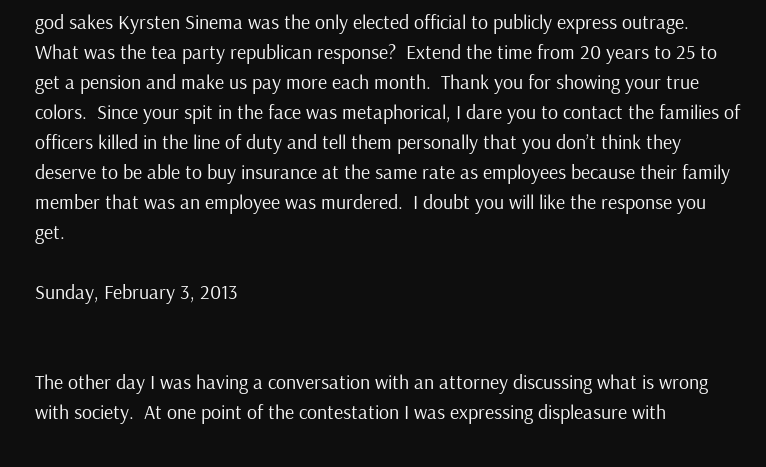god sakes Kyrsten Sinema was the only elected official to publicly express outrage.  What was the tea party republican response?  Extend the time from 20 years to 25 to get a pension and make us pay more each month.  Thank you for showing your true colors.  Since your spit in the face was metaphorical, I dare you to contact the families of officers killed in the line of duty and tell them personally that you don’t think they deserve to be able to buy insurance at the same rate as employees because their family member that was an employee was murdered.  I doubt you will like the response you get.

Sunday, February 3, 2013


The other day I was having a conversation with an attorney discussing what is wrong with society.  At one point of the contestation I was expressing displeasure with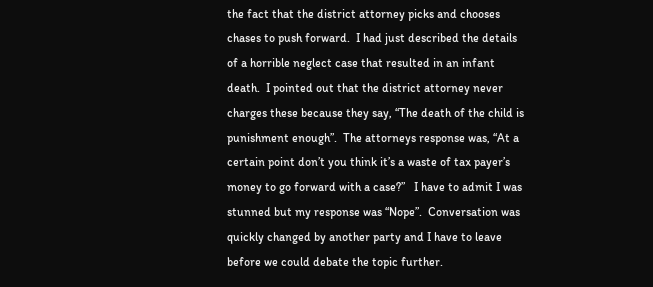the fact that the district attorney picks and chooses chases to push forward.  I had just described the details of a horrible neglect case that resulted in an infant death.  I pointed out that the district attorney never charges these because they say, “The death of the child is punishment enough”.  The attorneys response was, “At a certain point don’t you think it’s a waste of tax payer’s money to go forward with a case?”   I have to admit I was stunned but my response was “Nope”.  Conversation was quickly changed by another party and I have to leave before we could debate the topic further.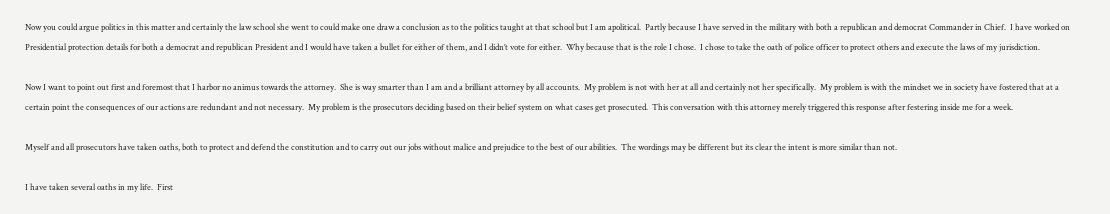Now you could argue politics in this matter and certainly the law school she went to could make one draw a conclusion as to the politics taught at that school but I am apolitical.  Partly because I have served in the military with both a republican and democrat Commander in Chief.  I have worked on Presidential protection details for both a democrat and republican President and I would have taken a bullet for either of them, and I didn’t vote for either.  Why because that is the role I chose.  I chose to take the oath of police officer to protect others and execute the laws of my jurisdiction.

Now I want to point out first and foremost that I harbor no animus towards the attorney.  She is way smarter than I am and a brilliant attorney by all accounts.  My problem is not with her at all and certainly not her specifically.  My problem is with the mindset we in society have fostered that at a certain point the consequences of our actions are redundant and not necessary.  My problem is the prosecutors deciding based on their belief system on what cases get prosecuted.  This conversation with this attorney merely triggered this response after festering inside me for a week.

Myself and all prosecutors have taken oaths, both to protect and defend the constitution and to carry out our jobs without malice and prejudice to the best of our abilities.  The wordings may be different but its clear the intent is more similar than not.

I have taken several oaths in my life.  First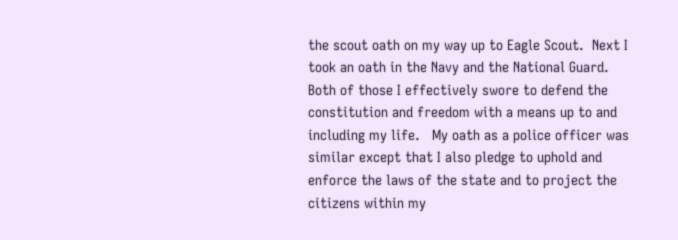the scout oath on my way up to Eagle Scout.  Next I took an oath in the Navy and the National Guard.  Both of those I effectively swore to defend the constitution and freedom with a means up to and including my life.   My oath as a police officer was similar except that I also pledge to uphold and enforce the laws of the state and to project the citizens within my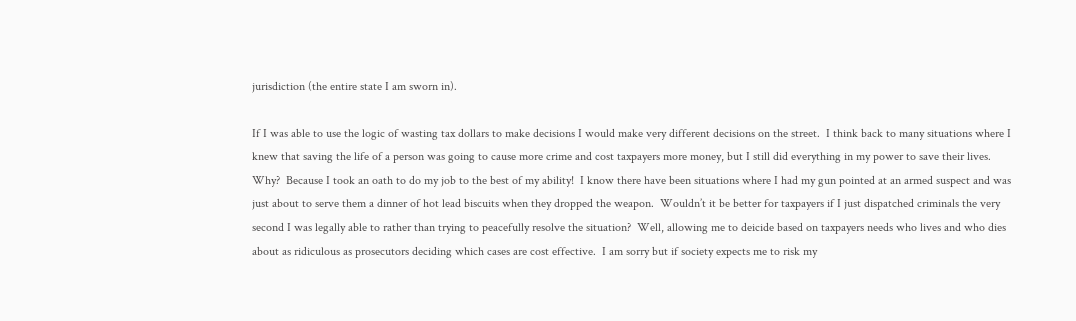jurisdiction (the entire state I am sworn in).

If I was able to use the logic of wasting tax dollars to make decisions I would make very different decisions on the street.  I think back to many situations where I knew that saving the life of a person was going to cause more crime and cost taxpayers more money, but I still did everything in my power to save their lives.  Why?  Because I took an oath to do my job to the best of my ability!  I know there have been situations where I had my gun pointed at an armed suspect and was just about to serve them a dinner of hot lead biscuits when they dropped the weapon.  Wouldn’t it be better for taxpayers if I just dispatched criminals the very second I was legally able to rather than trying to peacefully resolve the situation?  Well, allowing me to deicide based on taxpayers needs who lives and who dies about as ridiculous as prosecutors deciding which cases are cost effective.  I am sorry but if society expects me to risk my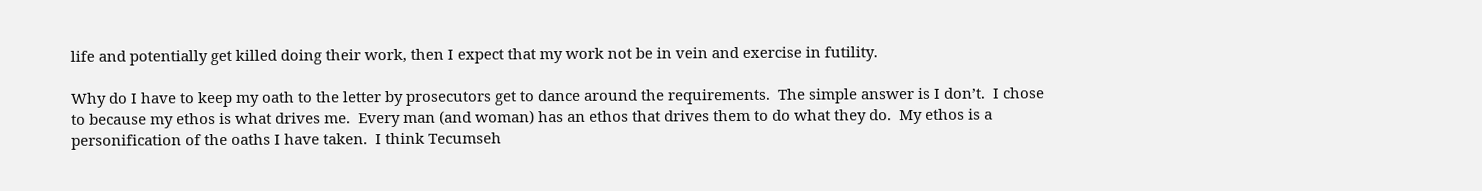life and potentially get killed doing their work, then I expect that my work not be in vein and exercise in futility.

Why do I have to keep my oath to the letter by prosecutors get to dance around the requirements.  The simple answer is I don’t.  I chose to because my ethos is what drives me.  Every man (and woman) has an ethos that drives them to do what they do.  My ethos is a personification of the oaths I have taken.  I think Tecumseh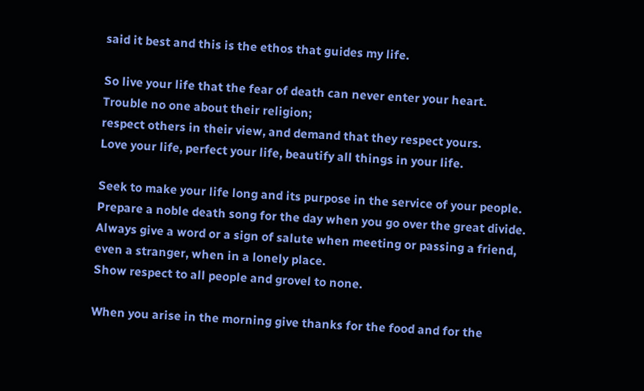said it best and this is the ethos that guides my life.

So live your life that the fear of death can never enter your heart.
Trouble no one about their religion;
respect others in their view, and demand that they respect yours.
Love your life, perfect your life, beautify all things in your life.

Seek to make your life long and its purpose in the service of your people.
Prepare a noble death song for the day when you go over the great divide.
Always give a word or a sign of salute when meeting or passing a friend,
even a stranger, when in a lonely place.
Show respect to all people and grovel to none.

When you arise in the morning give thanks for the food and for the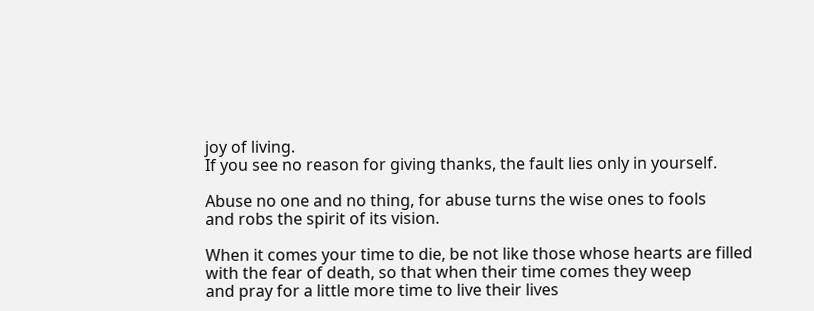joy of living.
If you see no reason for giving thanks, the fault lies only in yourself.

Abuse no one and no thing, for abuse turns the wise ones to fools
and robs the spirit of its vision.

When it comes your time to die, be not like those whose hearts are filled
with the fear of death, so that when their time comes they weep
and pray for a little more time to live their lives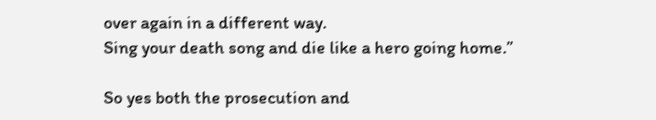over again in a different way.
Sing your death song and die like a hero going home.”

So yes both the prosecution and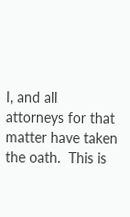I, and all attorneys for that matter have taken the oath.  This is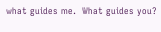what guides me.  What guides you?